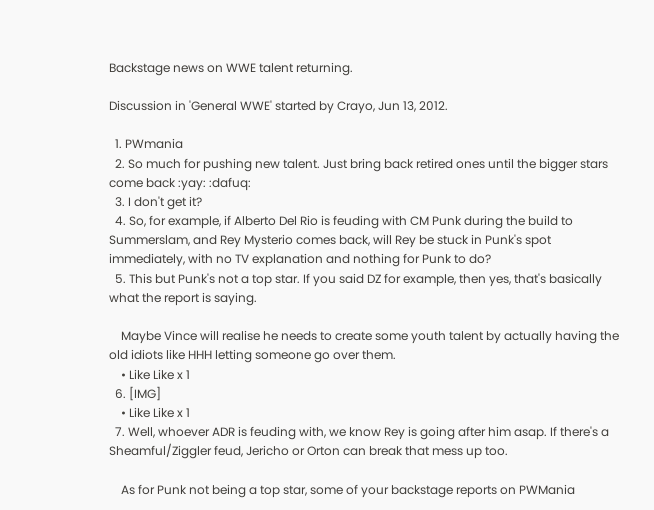Backstage news on WWE talent returning.

Discussion in 'General WWE' started by Crayo, Jun 13, 2012.

  1. PWmania
  2. So much for pushing new talent. Just bring back retired ones until the bigger stars come back :yay: :dafuq:
  3. I don't get it?
  4. So, for example, if Alberto Del Rio is feuding with CM Punk during the build to Summerslam, and Rey Mysterio comes back, will Rey be stuck in Punk's spot immediately, with no TV explanation and nothing for Punk to do?
  5. This but Punk's not a top star. If you said DZ for example, then yes, that's basically what the report is saying.

    Maybe Vince will realise he needs to create some youth talent by actually having the old idiots like HHH letting someone go over them.
    • Like Like x 1
  6. [IMG]
    • Like Like x 1
  7. Well, whoever ADR is feuding with, we know Rey is going after him asap. If there's a Sheamful/Ziggler feud, Jericho or Orton can break that mess up too.

    As for Punk not being a top star, some of your backstage reports on PWMania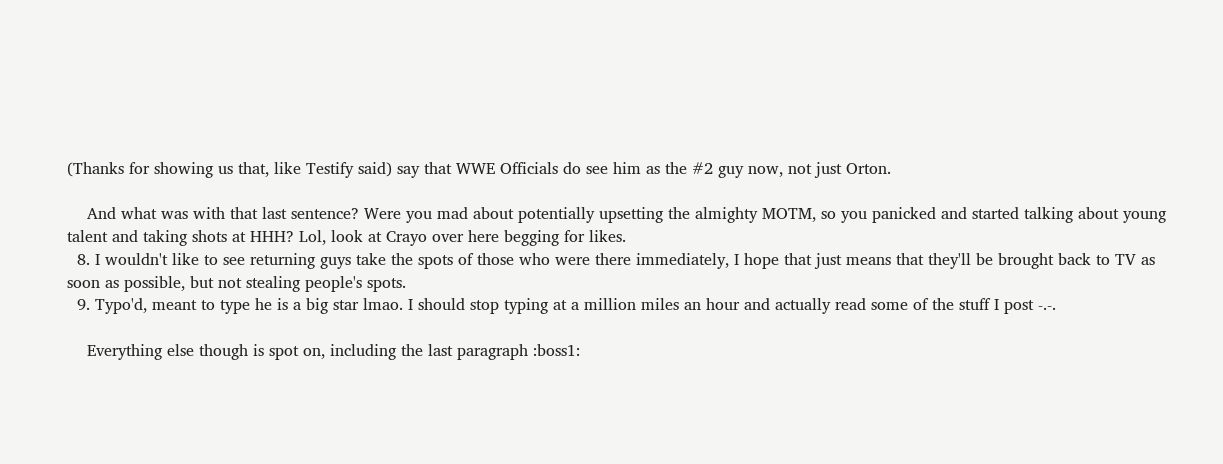(Thanks for showing us that, like Testify said) say that WWE Officials do see him as the #2 guy now, not just Orton.

    And what was with that last sentence? Were you mad about potentially upsetting the almighty MOTM, so you panicked and started talking about young talent and taking shots at HHH? Lol, look at Crayo over here begging for likes.
  8. I wouldn't like to see returning guys take the spots of those who were there immediately, I hope that just means that they'll be brought back to TV as soon as possible, but not stealing people's spots.
  9. Typo'd, meant to type he is a big star lmao. I should stop typing at a million miles an hour and actually read some of the stuff I post -.-.

    Everything else though is spot on, including the last paragraph :boss1: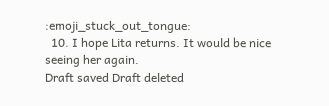:emoji_stuck_out_tongue:
  10. I hope Lita returns. It would be nice seeing her again.
Draft saved Draft deleted